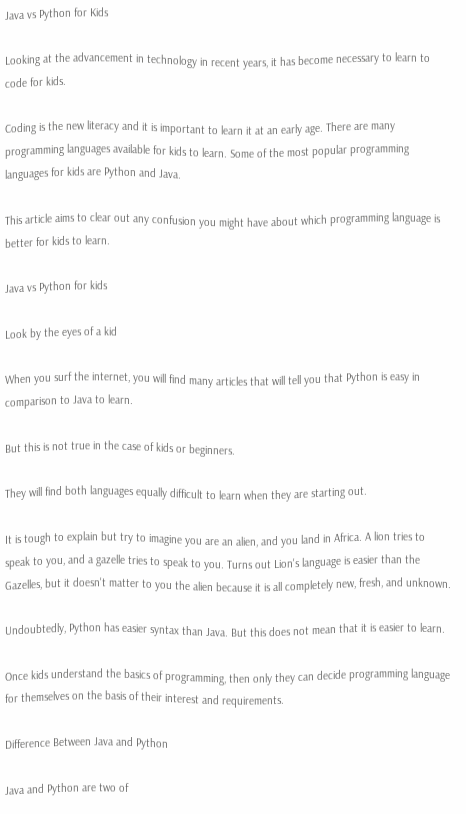Java vs Python for Kids

Looking at the advancement in technology in recent years, it has become necessary to learn to code for kids.

Coding is the new literacy and it is important to learn it at an early age. There are many programming languages available for kids to learn. Some of the most popular programming languages for kids are Python and Java.

This article aims to clear out any confusion you might have about which programming language is better for kids to learn.

Java vs Python for kids

Look by the eyes of a kid

When you surf the internet, you will find many articles that will tell you that Python is easy in comparison to Java to learn.

But this is not true in the case of kids or beginners.

They will find both languages equally difficult to learn when they are starting out.

It is tough to explain but try to imagine you are an alien, and you land in Africa. A lion tries to speak to you, and a gazelle tries to speak to you. Turns out Lion's language is easier than the Gazelles, but it doesn't matter to you the alien because it is all completely new, fresh, and unknown.

Undoubtedly, Python has easier syntax than Java. But this does not mean that it is easier to learn.

Once kids understand the basics of programming, then only they can decide programming language for themselves on the basis of their interest and requirements.

Difference Between Java and Python

Java and Python are two of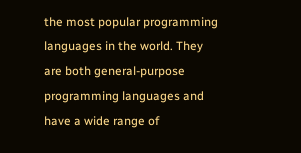the most popular programming languages in the world. They are both general-purpose programming languages and have a wide range of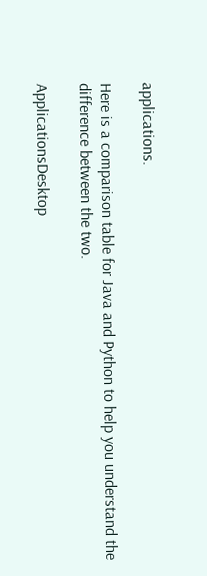applications.

Here is a comparison table for Java and Python to help you understand the difference between the two.

ApplicationsDesktop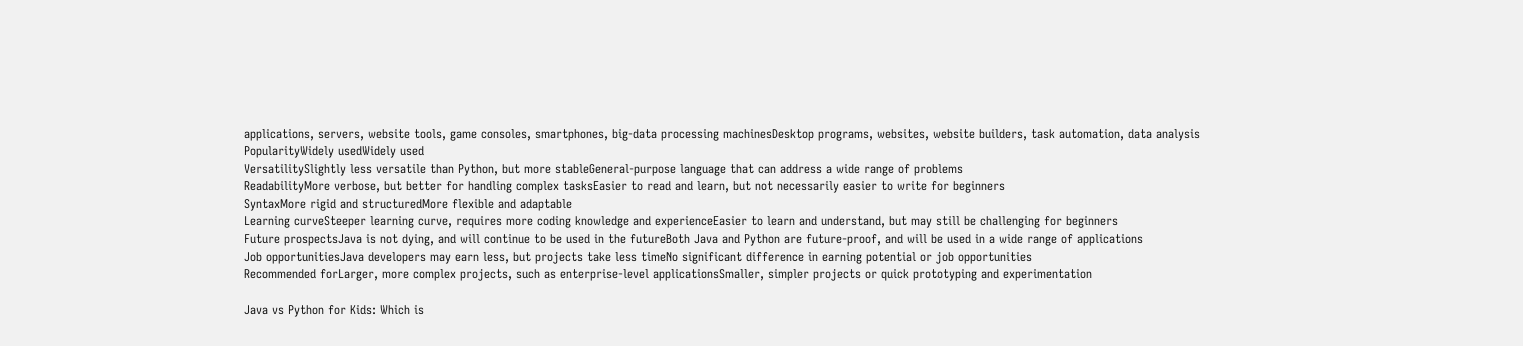applications, servers, website tools, game consoles, smartphones, big-data processing machinesDesktop programs, websites, website builders, task automation, data analysis
PopularityWidely usedWidely used
VersatilitySlightly less versatile than Python, but more stableGeneral-purpose language that can address a wide range of problems
ReadabilityMore verbose, but better for handling complex tasksEasier to read and learn, but not necessarily easier to write for beginners
SyntaxMore rigid and structuredMore flexible and adaptable
Learning curveSteeper learning curve, requires more coding knowledge and experienceEasier to learn and understand, but may still be challenging for beginners
Future prospectsJava is not dying, and will continue to be used in the futureBoth Java and Python are future-proof, and will be used in a wide range of applications
Job opportunitiesJava developers may earn less, but projects take less timeNo significant difference in earning potential or job opportunities
Recommended forLarger, more complex projects, such as enterprise-level applicationsSmaller, simpler projects or quick prototyping and experimentation

Java vs Python for Kids: Which is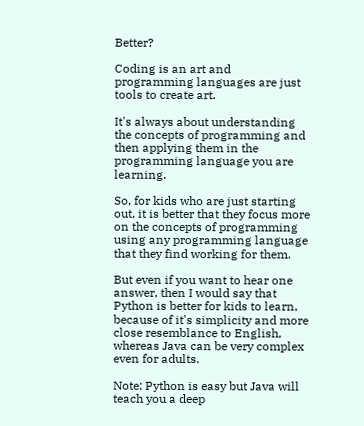Better?

Coding is an art and programming languages are just tools to create art.

It's always about understanding the concepts of programming and then applying them in the programming language you are learning.

So, for kids who are just starting out, it is better that they focus more on the concepts of programming using any programming language that they find working for them.

But even if you want to hear one answer, then I would say that Python is better for kids to learn, because of it's simplicity and more close resemblance to English, whereas Java can be very complex even for adults.

Note: Python is easy but Java will teach you a deep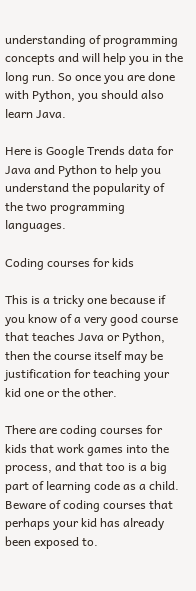understanding of programming concepts and will help you in the long run. So once you are done with Python, you should also learn Java.

Here is Google Trends data for Java and Python to help you understand the popularity of the two programming languages.

Coding courses for kids

This is a tricky one because if you know of a very good course that teaches Java or Python, then the course itself may be justification for teaching your kid one or the other.

There are coding courses for kids that work games into the process, and that too is a big part of learning code as a child. Beware of coding courses that perhaps your kid has already been exposed to.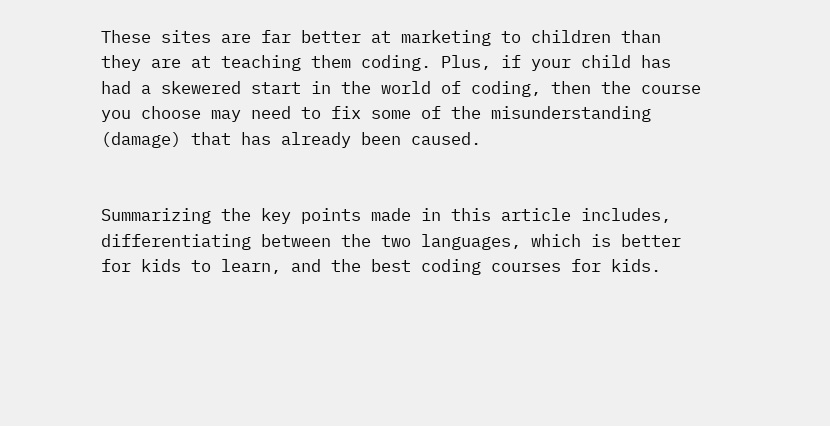These sites are far better at marketing to children than they are at teaching them coding. Plus, if your child has had a skewered start in the world of coding, then the course you choose may need to fix some of the misunderstanding (damage) that has already been caused.


Summarizing the key points made in this article includes, differentiating between the two languages, which is better for kids to learn, and the best coding courses for kids.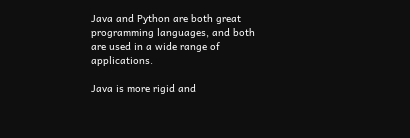Java and Python are both great programming languages, and both are used in a wide range of applications.

Java is more rigid and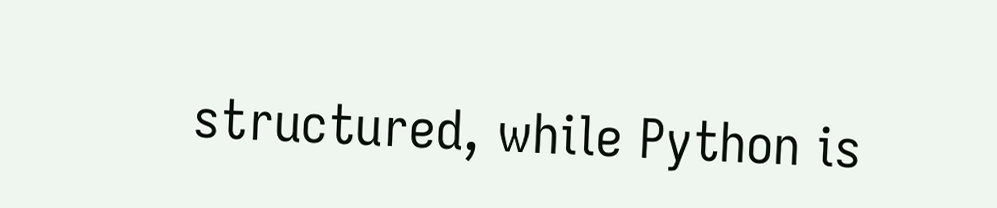structured, while Python is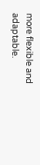more flexible and adaptable.